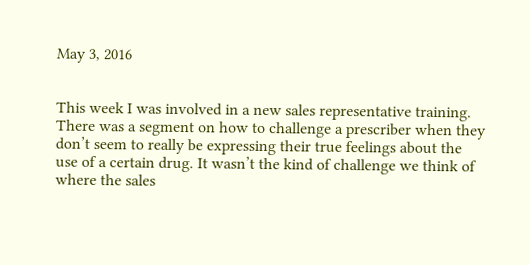May 3, 2016


This week I was involved in a new sales representative training. There was a segment on how to challenge a prescriber when they don’t seem to really be expressing their true feelings about the use of a certain drug. It wasn’t the kind of challenge we think of where the sales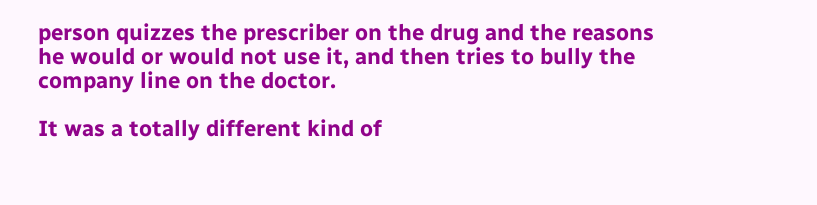person quizzes the prescriber on the drug and the reasons he would or would not use it, and then tries to bully the company line on the doctor.

It was a totally different kind of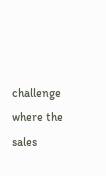challenge where the sales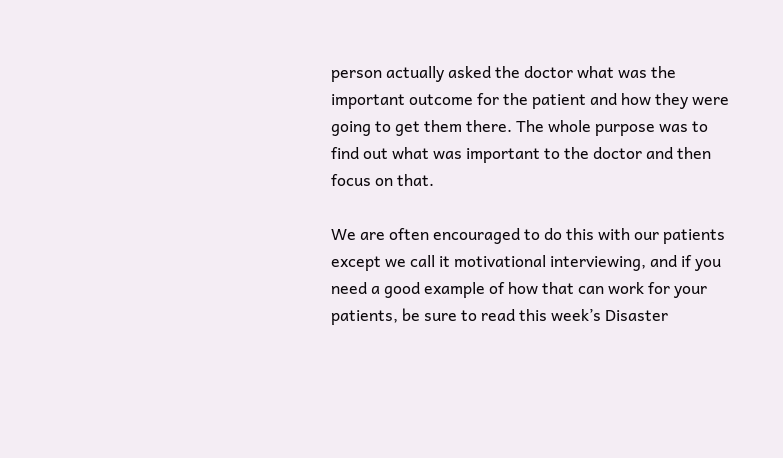person actually asked the doctor what was the important outcome for the patient and how they were going to get them there. The whole purpose was to find out what was important to the doctor and then focus on that.

We are often encouraged to do this with our patients except we call it motivational interviewing, and if you need a good example of how that can work for your patients, be sure to read this week’s Disaster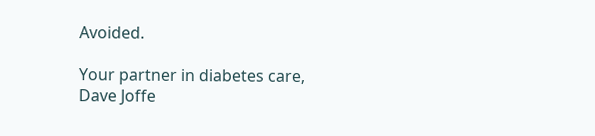Avoided.

Your partner in diabetes care,
Dave Joffe